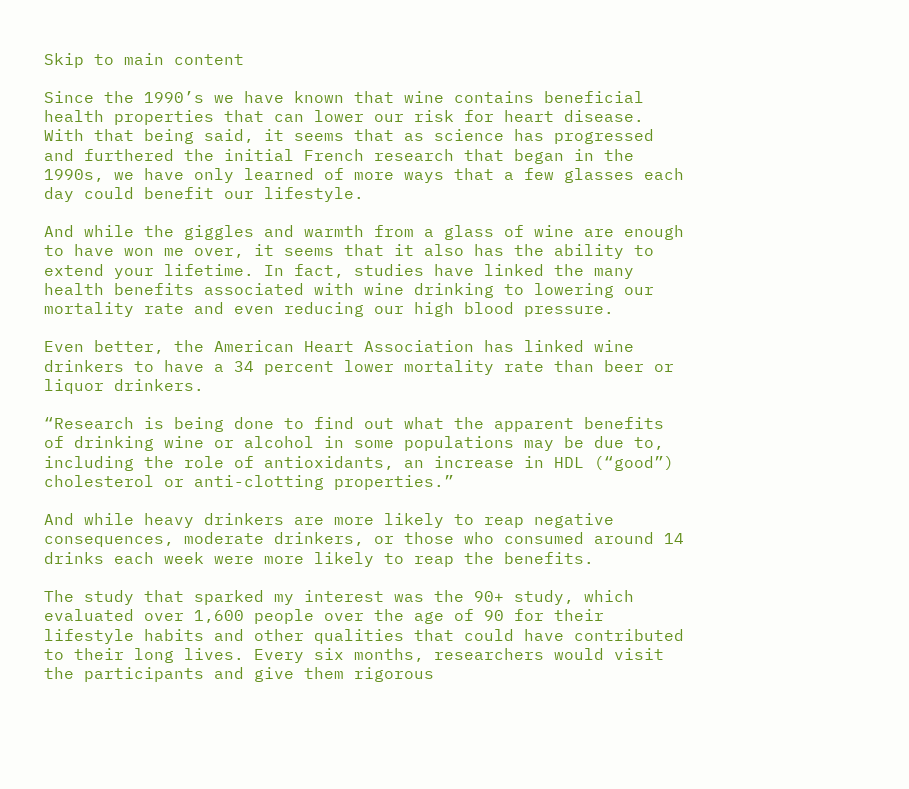Skip to main content

Since the 1990’s we have known that wine contains beneficial health properties that can lower our risk for heart disease. With that being said, it seems that as science has progressed and furthered the initial French research that began in the 1990s, we have only learned of more ways that a few glasses each day could benefit our lifestyle.

And while the giggles and warmth from a glass of wine are enough to have won me over, it seems that it also has the ability to extend your lifetime. In fact, studies have linked the many health benefits associated with wine drinking to lowering our mortality rate and even reducing our high blood pressure.

Even better, the American Heart Association has linked wine drinkers to have a 34 percent lower mortality rate than beer or liquor drinkers.

“Research is being done to find out what the apparent benefits of drinking wine or alcohol in some populations may be due to, including the role of antioxidants, an increase in HDL (“good”) cholesterol or anti-clotting properties.”

And while heavy drinkers are more likely to reap negative consequences, moderate drinkers, or those who consumed around 14 drinks each week were more likely to reap the benefits.

The study that sparked my interest was the 90+ study, which evaluated over 1,600 people over the age of 90 for their lifestyle habits and other qualities that could have contributed to their long lives. Every six months, researchers would visit the participants and give them rigorous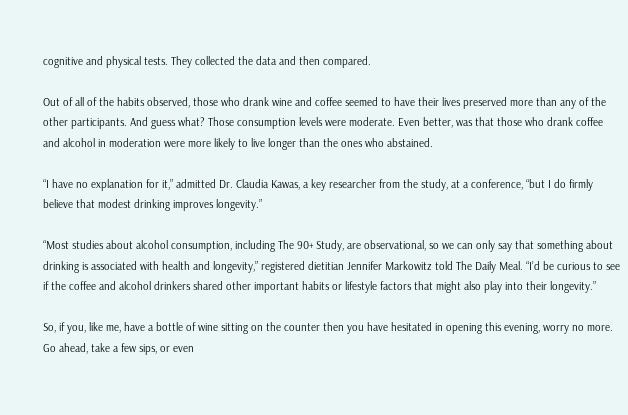cognitive and physical tests. They collected the data and then compared.

Out of all of the habits observed, those who drank wine and coffee seemed to have their lives preserved more than any of the other participants. And guess what? Those consumption levels were moderate. Even better, was that those who drank coffee and alcohol in moderation were more likely to live longer than the ones who abstained.

“I have no explanation for it,” admitted Dr. Claudia Kawas, a key researcher from the study, at a conference, “but I do firmly believe that modest drinking improves longevity.”

“Most studies about alcohol consumption, including The 90+ Study, are observational, so we can only say that something about drinking is associated with health and longevity,” registered dietitian Jennifer Markowitz told The Daily Meal. “I’d be curious to see if the coffee and alcohol drinkers shared other important habits or lifestyle factors that might also play into their longevity.”

So, if you, like me, have a bottle of wine sitting on the counter then you have hesitated in opening this evening, worry no more. Go ahead, take a few sips, or even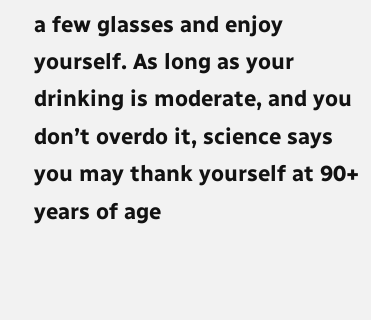a few glasses and enjoy yourself. As long as your drinking is moderate, and you don’t overdo it, science says you may thank yourself at 90+ years of age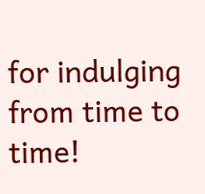for indulging from time to time!